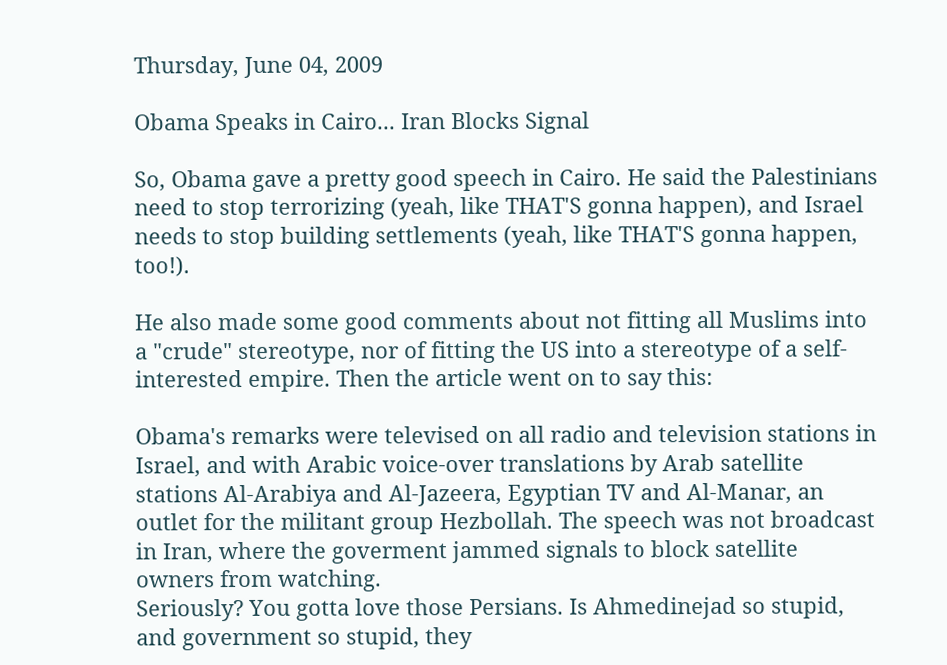Thursday, June 04, 2009

Obama Speaks in Cairo... Iran Blocks Signal

So, Obama gave a pretty good speech in Cairo. He said the Palestinians need to stop terrorizing (yeah, like THAT'S gonna happen), and Israel needs to stop building settlements (yeah, like THAT'S gonna happen, too!).

He also made some good comments about not fitting all Muslims into a "crude" stereotype, nor of fitting the US into a stereotype of a self-interested empire. Then the article went on to say this:

Obama's remarks were televised on all radio and television stations in Israel, and with Arabic voice-over translations by Arab satellite stations Al-Arabiya and Al-Jazeera, Egyptian TV and Al-Manar, an outlet for the militant group Hezbollah. The speech was not broadcast in Iran, where the goverment jammed signals to block satellite owners from watching.
Seriously? You gotta love those Persians. Is Ahmedinejad so stupid, and government so stupid, they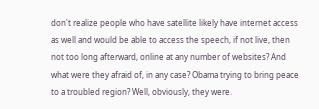don't realize people who have satellite likely have internet access as well and would be able to access the speech, if not live, then not too long afterward, online at any number of websites? And what were they afraid of, in any case? Obama trying to bring peace to a troubled region? Well, obviously, they were.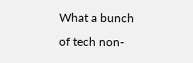What a bunch of tech non-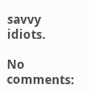savvy idiots.

No comments: